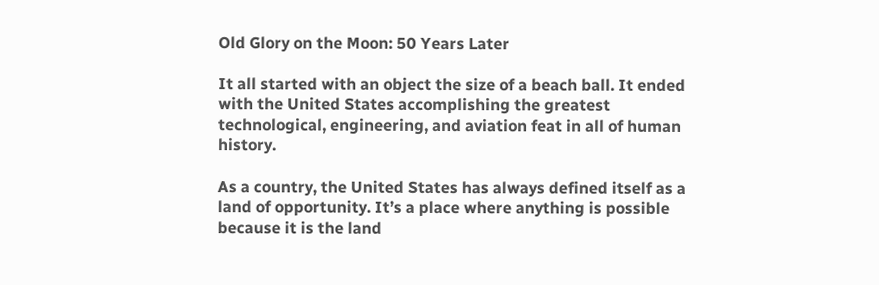Old Glory on the Moon: 50 Years Later

It all started with an object the size of a beach ball. It ended with the United States accomplishing the greatest technological, engineering, and aviation feat in all of human history.

As a country, the United States has always defined itself as a land of opportunity. It’s a place where anything is possible because it is the land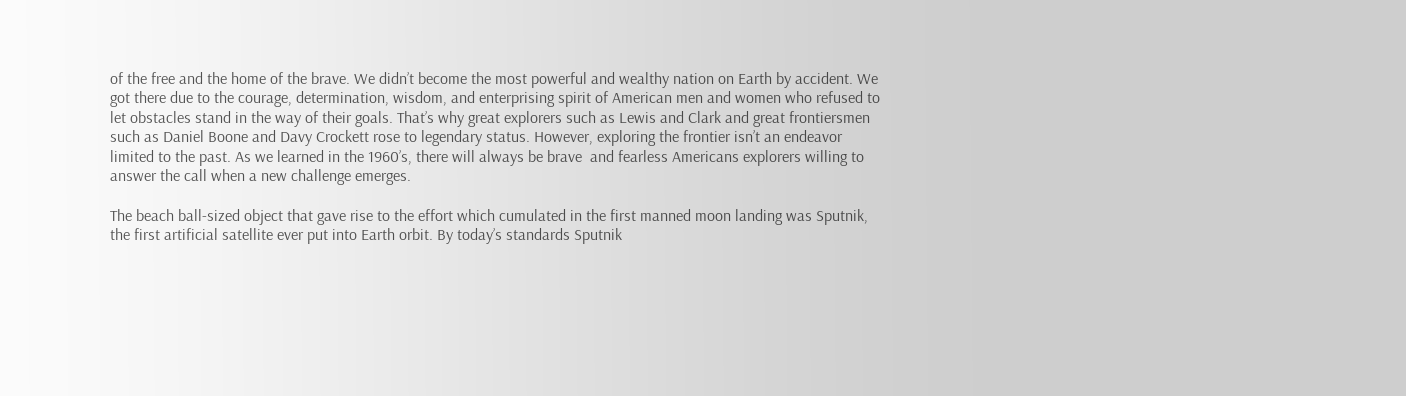of the free and the home of the brave. We didn’t become the most powerful and wealthy nation on Earth by accident. We got there due to the courage, determination, wisdom, and enterprising spirit of American men and women who refused to let obstacles stand in the way of their goals. That’s why great explorers such as Lewis and Clark and great frontiersmen such as Daniel Boone and Davy Crockett rose to legendary status. However, exploring the frontier isn’t an endeavor limited to the past. As we learned in the 1960’s, there will always be brave  and fearless Americans explorers willing to answer the call when a new challenge emerges.

The beach ball-sized object that gave rise to the effort which cumulated in the first manned moon landing was Sputnik, the first artificial satellite ever put into Earth orbit. By today’s standards Sputnik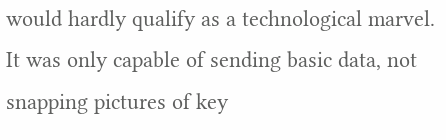would hardly qualify as a technological marvel. It was only capable of sending basic data, not snapping pictures of key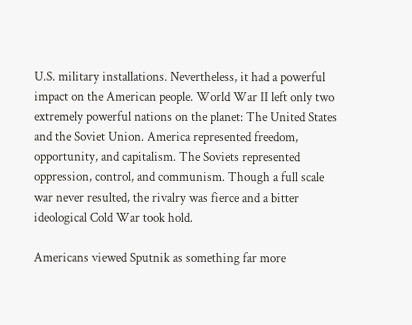U.S. military installations. Nevertheless, it had a powerful impact on the American people. World War II left only two extremely powerful nations on the planet: The United States and the Soviet Union. America represented freedom, opportunity, and capitalism. The Soviets represented oppression, control, and communism. Though a full scale war never resulted, the rivalry was fierce and a bitter ideological Cold War took hold.

Americans viewed Sputnik as something far more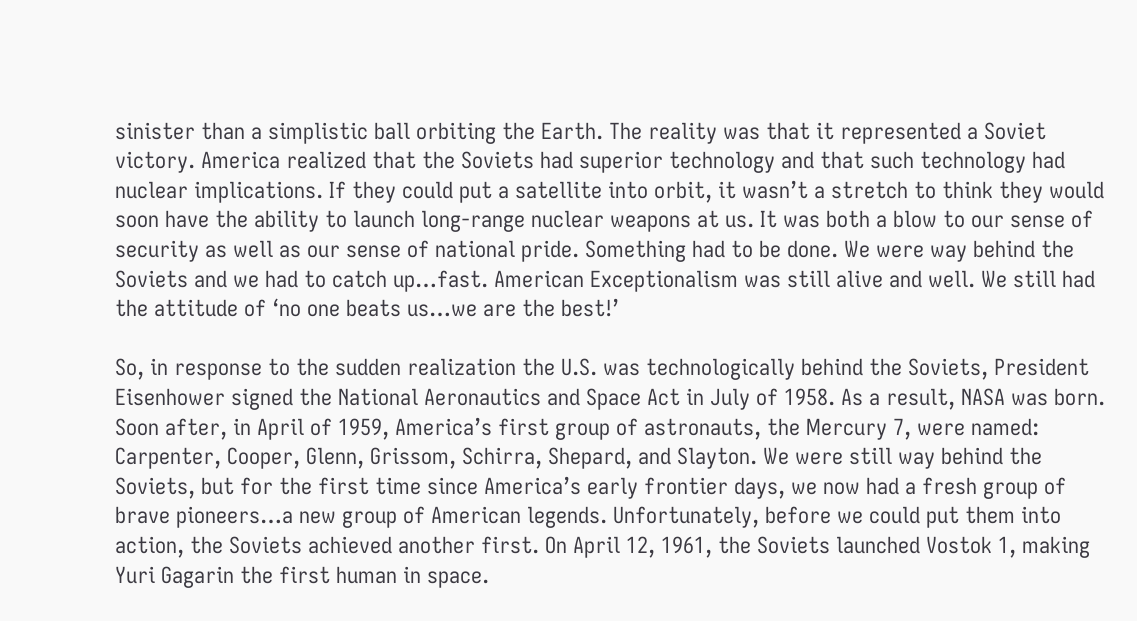sinister than a simplistic ball orbiting the Earth. The reality was that it represented a Soviet victory. America realized that the Soviets had superior technology and that such technology had nuclear implications. If they could put a satellite into orbit, it wasn’t a stretch to think they would soon have the ability to launch long-range nuclear weapons at us. It was both a blow to our sense of security as well as our sense of national pride. Something had to be done. We were way behind the Soviets and we had to catch up…fast. American Exceptionalism was still alive and well. We still had the attitude of ‘no one beats us…we are the best!’

So, in response to the sudden realization the U.S. was technologically behind the Soviets, President Eisenhower signed the National Aeronautics and Space Act in July of 1958. As a result, NASA was born. Soon after, in April of 1959, America’s first group of astronauts, the Mercury 7, were named: Carpenter, Cooper, Glenn, Grissom, Schirra, Shepard, and Slayton. We were still way behind the Soviets, but for the first time since America’s early frontier days, we now had a fresh group of brave pioneers…a new group of American legends. Unfortunately, before we could put them into action, the Soviets achieved another first. On April 12, 1961, the Soviets launched Vostok 1, making Yuri Gagarin the first human in space.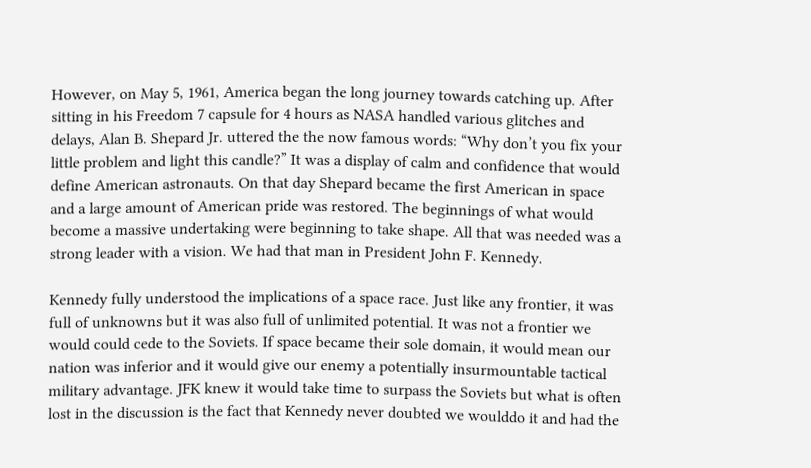However, on May 5, 1961, America began the long journey towards catching up. After sitting in his Freedom 7 capsule for 4 hours as NASA handled various glitches and delays, Alan B. Shepard Jr. uttered the the now famous words: “Why don’t you fix your little problem and light this candle?” It was a display of calm and confidence that would define American astronauts. On that day Shepard became the first American in space and a large amount of American pride was restored. The beginnings of what would become a massive undertaking were beginning to take shape. All that was needed was a strong leader with a vision. We had that man in President John F. Kennedy.

Kennedy fully understood the implications of a space race. Just like any frontier, it was full of unknowns but it was also full of unlimited potential. It was not a frontier we would could cede to the Soviets. If space became their sole domain, it would mean our nation was inferior and it would give our enemy a potentially insurmountable tactical military advantage. JFK knew it would take time to surpass the Soviets but what is often lost in the discussion is the fact that Kennedy never doubted we woulddo it and had the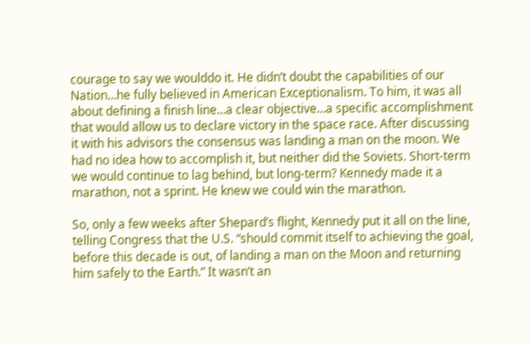courage to say we woulddo it. He didn’t doubt the capabilities of our Nation…he fully believed in American Exceptionalism. To him, it was all about defining a finish line…a clear objective…a specific accomplishment that would allow us to declare victory in the space race. After discussing it with his advisors the consensus was landing a man on the moon. We had no idea how to accomplish it, but neither did the Soviets. Short-term we would continue to lag behind, but long-term? Kennedy made it a marathon, not a sprint. He knew we could win the marathon.

So, only a few weeks after Shepard’s flight, Kennedy put it all on the line, telling Congress that the U.S. “should commit itself to achieving the goal, before this decade is out, of landing a man on the Moon and returning him safely to the Earth.” It wasn’t an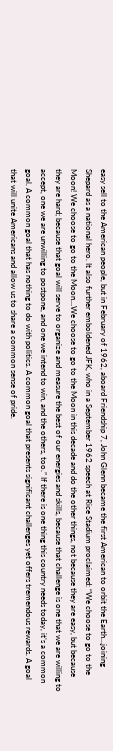easy sell to the American people, but in February of 1962, aboard Friendship 7, John Glenn became the first American to orbit the Earth…joining Shepard as a national hero. It also further emboldened JFK, who in a September 1962 speech at Rice Stadium proclaimed: “We choose to go to the Moon! We choose to go to the Moon…We choose to go to the Moon in this decade and do the other things, not because they are easy, but because they are hard; because that goal will serve to organize and measure the best of our energies and skills, because that challenge is one that we are willing to accept, one we are unwilling to postpone, and one we intend to win, and the others, too.” If there is one thing this country needs today, it’s a common goal. A common goal that has nothing to do with politics. A common goal that presents significant challenges yet offers tremendous rewards. A goal that will unite Americans and allow us to share a common sense of pride.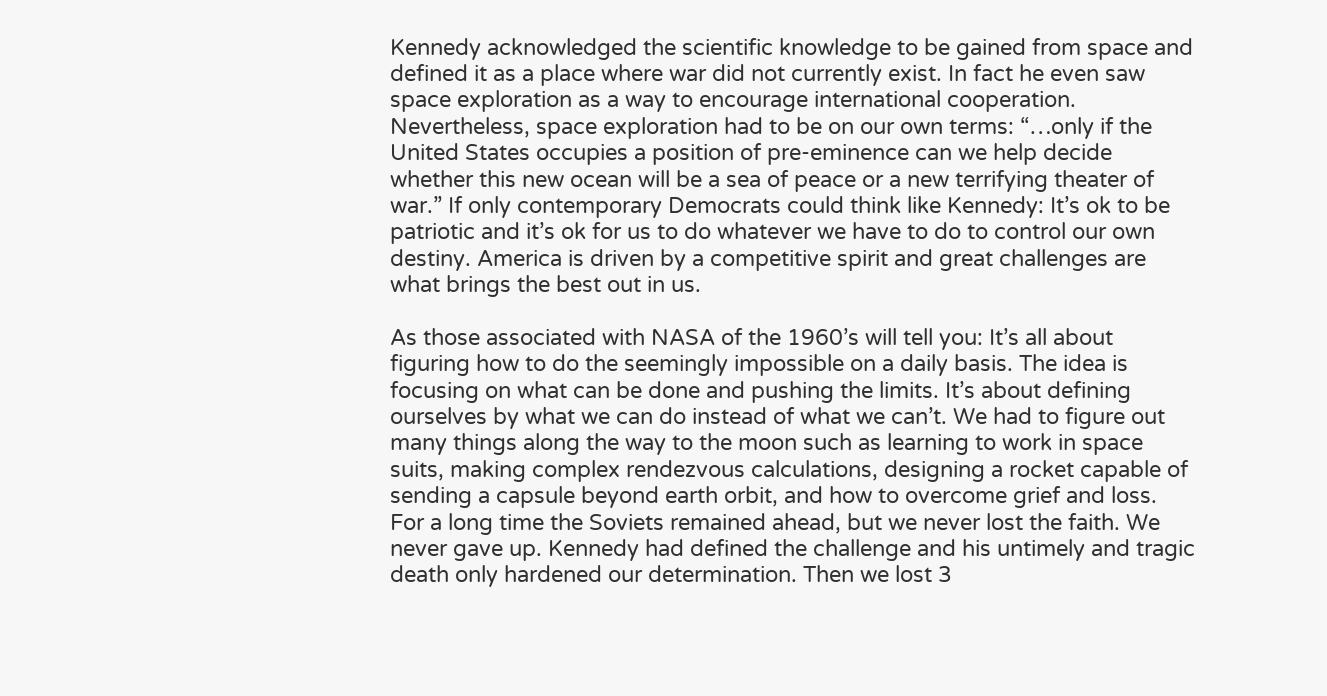Kennedy acknowledged the scientific knowledge to be gained from space and defined it as a place where war did not currently exist. In fact he even saw space exploration as a way to encourage international cooperation. Nevertheless, space exploration had to be on our own terms: “…only if the United States occupies a position of pre-eminence can we help decide whether this new ocean will be a sea of peace or a new terrifying theater of war.” If only contemporary Democrats could think like Kennedy: It’s ok to be patriotic and it’s ok for us to do whatever we have to do to control our own destiny. America is driven by a competitive spirit and great challenges are what brings the best out in us.

As those associated with NASA of the 1960’s will tell you: It’s all about figuring how to do the seemingly impossible on a daily basis. The idea is focusing on what can be done and pushing the limits. It’s about defining ourselves by what we can do instead of what we can’t. We had to figure out many things along the way to the moon such as learning to work in space suits, making complex rendezvous calculations, designing a rocket capable of sending a capsule beyond earth orbit, and how to overcome grief and loss. For a long time the Soviets remained ahead, but we never lost the faith. We never gave up. Kennedy had defined the challenge and his untimely and tragic death only hardened our determination. Then we lost 3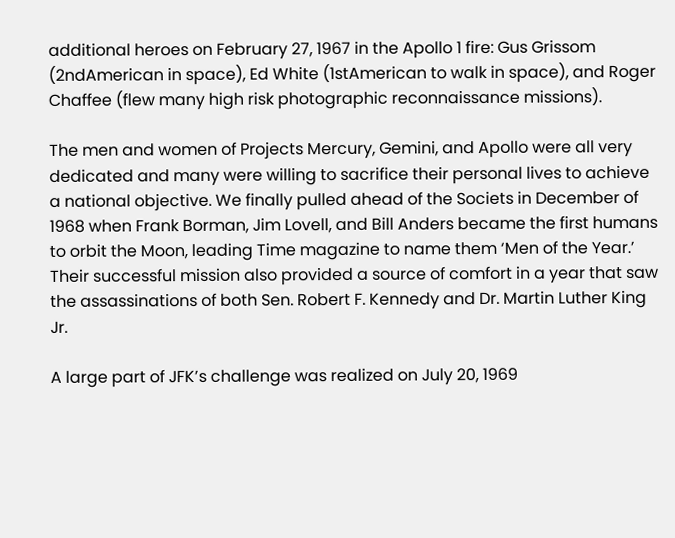additional heroes on February 27, 1967 in the Apollo 1 fire: Gus Grissom (2ndAmerican in space), Ed White (1stAmerican to walk in space), and Roger Chaffee (flew many high risk photographic reconnaissance missions).

The men and women of Projects Mercury, Gemini, and Apollo were all very dedicated and many were willing to sacrifice their personal lives to achieve a national objective. We finally pulled ahead of the Societs in December of 1968 when Frank Borman, Jim Lovell, and Bill Anders became the first humans to orbit the Moon, leading Time magazine to name them ‘Men of the Year.’ Their successful mission also provided a source of comfort in a year that saw the assassinations of both Sen. Robert F. Kennedy and Dr. Martin Luther King Jr.

A large part of JFK’s challenge was realized on July 20, 1969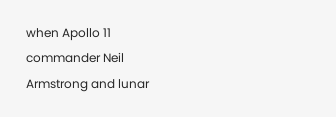when Apollo 11 commander Neil Armstrong and lunar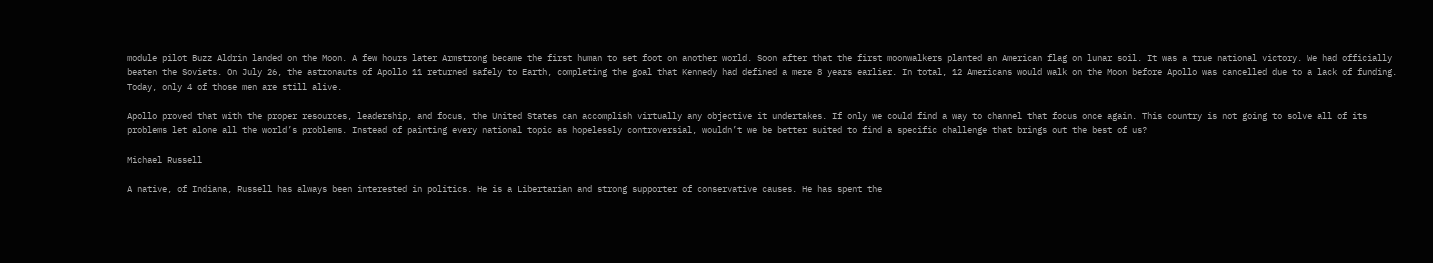module pilot Buzz Aldrin landed on the Moon. A few hours later Armstrong became the first human to set foot on another world. Soon after that the first moonwalkers planted an American flag on lunar soil. It was a true national victory. We had officially beaten the Soviets. On July 26, the astronauts of Apollo 11 returned safely to Earth, completing the goal that Kennedy had defined a mere 8 years earlier. In total, 12 Americans would walk on the Moon before Apollo was cancelled due to a lack of funding. Today, only 4 of those men are still alive.

Apollo proved that with the proper resources, leadership, and focus, the United States can accomplish virtually any objective it undertakes. If only we could find a way to channel that focus once again. This country is not going to solve all of its problems let alone all the world’s problems. Instead of painting every national topic as hopelessly controversial, wouldn’t we be better suited to find a specific challenge that brings out the best of us?

Michael Russell

A native, of Indiana, Russell has always been interested in politics. He is a Libertarian and strong supporter of conservative causes. He has spent the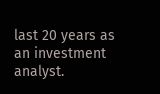last 20 years as an investment analyst.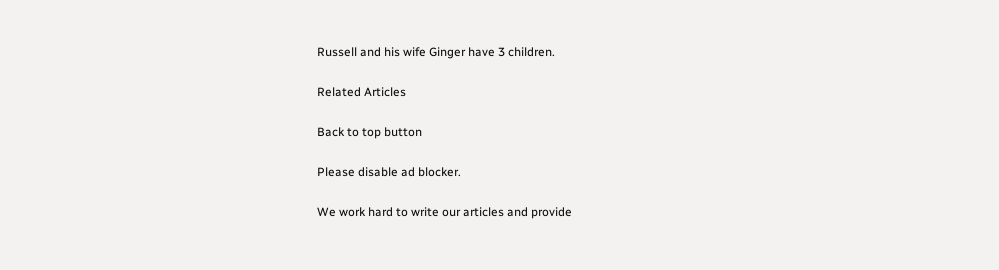Russell and his wife Ginger have 3 children.

Related Articles

Back to top button

Please disable ad blocker.

We work hard to write our articles and provide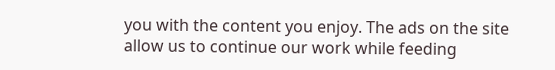you with the content you enjoy. The ads on the site allow us to continue our work while feeding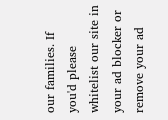our families. If you'd please whitelist our site in your ad blocker or remove your ad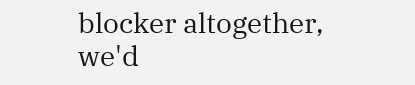blocker altogether, we'd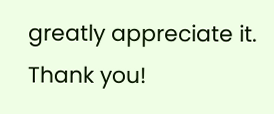greatly appreciate it. Thank you!